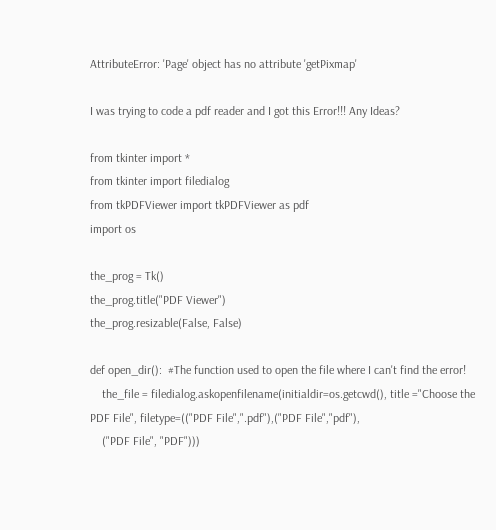AttributeError: 'Page' object has no attribute 'getPixmap'

I was trying to code a pdf reader and I got this Error!!! Any Ideas?

from tkinter import *
from tkinter import filedialog
from tkPDFViewer import tkPDFViewer as pdf
import os

the_prog = Tk()
the_prog.title("PDF Viewer")
the_prog.resizable(False, False)

def open_dir():  #The function used to open the file where I can't find the error!
    the_file = filedialog.askopenfilename(initialdir=os.getcwd(), title ="Choose the PDF File", filetype=(("PDF File",".pdf"),("PDF File","pdf"),
    ("PDF File", "PDF")))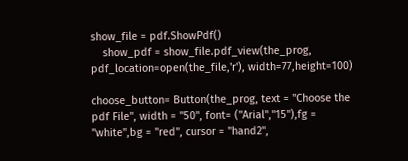show_file = pdf.ShowPdf()
    show_pdf = show_file.pdf_view(the_prog, pdf_location=open(the_file,'r'), width=77,height=100)

choose_button= Button(the_prog, text = "Choose the pdf File", width = "50", font= ("Arial","15"),fg = "white",bg = "red", cursor = "hand2",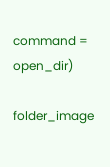command = open_dir)

folder_image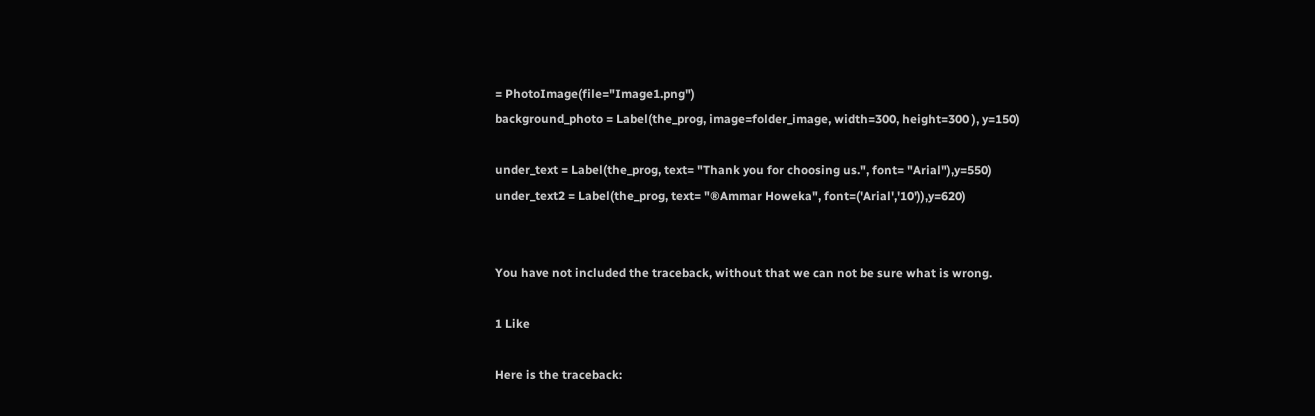= PhotoImage(file="Image1.png")
background_photo = Label(the_prog, image=folder_image, width=300, height=300 ), y=150)

under_text = Label(the_prog, text= "Thank you for choosing us.", font= "Arial"),y=550)
under_text2 = Label(the_prog, text= "®Ammar Howeka", font=('Arial','10')),y=620)


You have not included the traceback, without that we can not be sure what is wrong.

1 Like

Here is the traceback: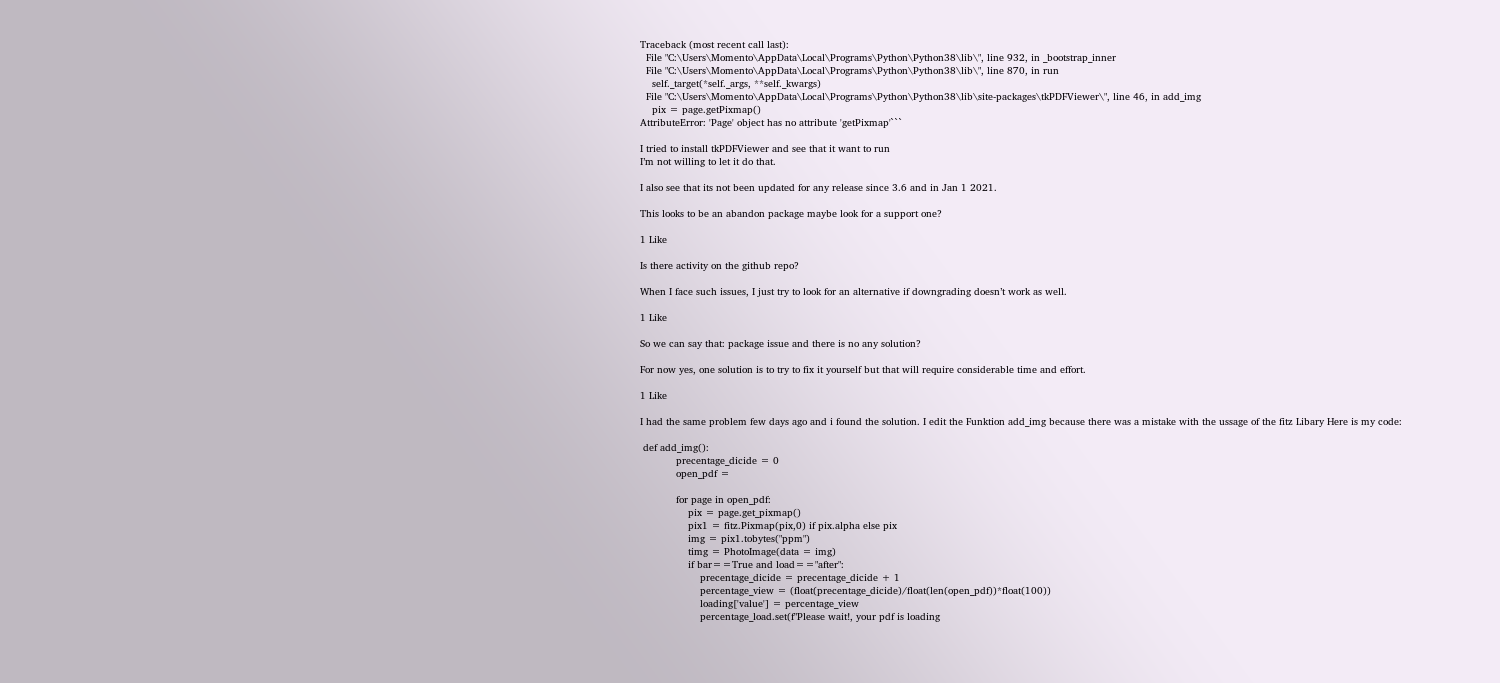Traceback (most recent call last):
  File "C:\Users\Momento\AppData\Local\Programs\Python\Python38\lib\", line 932, in _bootstrap_inner
  File "C:\Users\Momento\AppData\Local\Programs\Python\Python38\lib\", line 870, in run
    self._target(*self._args, **self._kwargs)
  File "C:\Users\Momento\AppData\Local\Programs\Python\Python38\lib\site-packages\tkPDFViewer\", line 46, in add_img
    pix = page.getPixmap()
AttributeError: 'Page' object has no attribute 'getPixmap'```

I tried to install tkPDFViewer and see that it want to run
I’m not willing to let it do that.

I also see that its not been updated for any release since 3.6 and in Jan 1 2021.

This looks to be an abandon package maybe look for a support one?

1 Like

Is there activity on the github repo?

When I face such issues, I just try to look for an alternative if downgrading doesn’t work as well.

1 Like

So we can say that: package issue and there is no any solution?

For now yes, one solution is to try to fix it yourself but that will require considerable time and effort.

1 Like

I had the same problem few days ago and i found the solution. I edit the Funktion add_img because there was a mistake with the ussage of the fitz Libary Here is my code:

 def add_img():
            precentage_dicide = 0
            open_pdf =

            for page in open_pdf:
                pix = page.get_pixmap()
                pix1 = fitz.Pixmap(pix,0) if pix.alpha else pix
                img = pix1.tobytes("ppm")
                timg = PhotoImage(data = img)
                if bar==True and load=="after":
                    precentage_dicide = precentage_dicide + 1
                    percentage_view = (float(precentage_dicide)/float(len(open_pdf))*float(100))
                    loading['value'] = percentage_view
                    percentage_load.set(f"Please wait!, your pdf is loading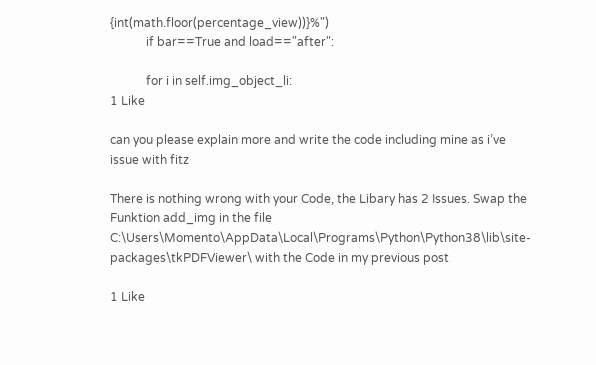{int(math.floor(percentage_view))}%")
            if bar==True and load=="after":

            for i in self.img_object_li:
1 Like

can you please explain more and write the code including mine as i’ve issue with fitz

There is nothing wrong with your Code, the Libary has 2 Issues. Swap the Funktion add_img in the file C:\Users\Momento\AppData\Local\Programs\Python\Python38\lib\site-packages\tkPDFViewer\ with the Code in my previous post

1 Like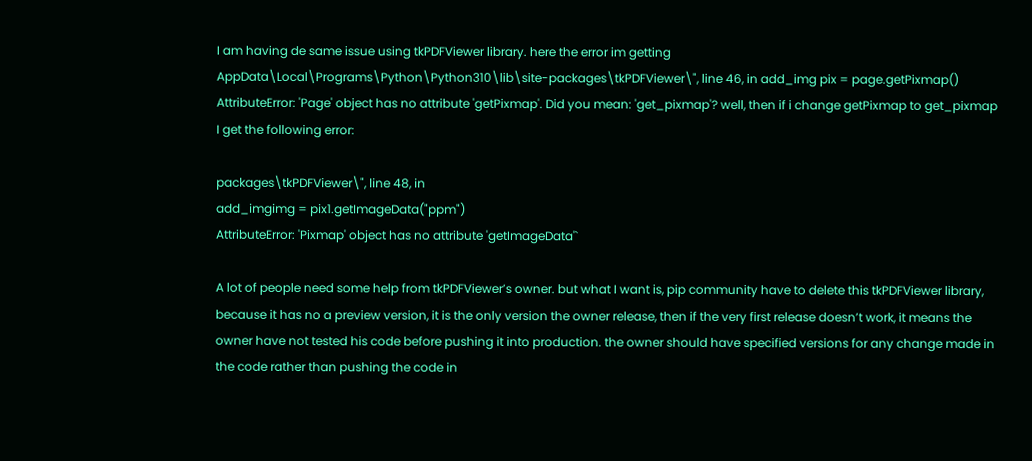I am having de same issue using tkPDFViewer library. here the error im getting AppData\Local\Programs\Python\Python310\lib\site-packages\tkPDFViewer\", line 46, in add_img pix = page.getPixmap() AttributeError: 'Page' object has no attribute 'getPixmap'. Did you mean: 'get_pixmap'? well, then if i change getPixmap to get_pixmap I get the following error:

packages\tkPDFViewer\", line 48, in
add_imgimg = pix1.getImageData("ppm")
AttributeError: 'Pixmap' object has no attribute 'getImageData'`

A lot of people need some help from tkPDFViewer’s owner. but what I want is, pip community have to delete this tkPDFViewer library, because it has no a preview version, it is the only version the owner release, then if the very first release doesn’t work, it means the owner have not tested his code before pushing it into production. the owner should have specified versions for any change made in the code rather than pushing the code in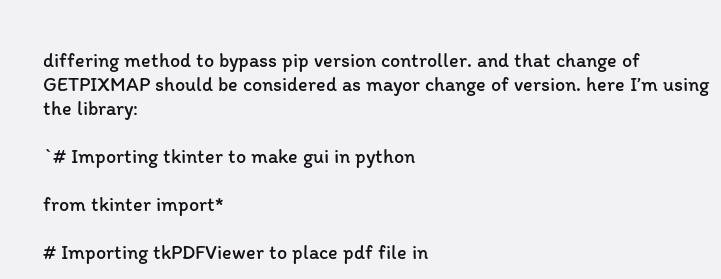differing method to bypass pip version controller. and that change of GETPIXMAP should be considered as mayor change of version. here I’m using the library:

`# Importing tkinter to make gui in python

from tkinter import*

# Importing tkPDFViewer to place pdf file in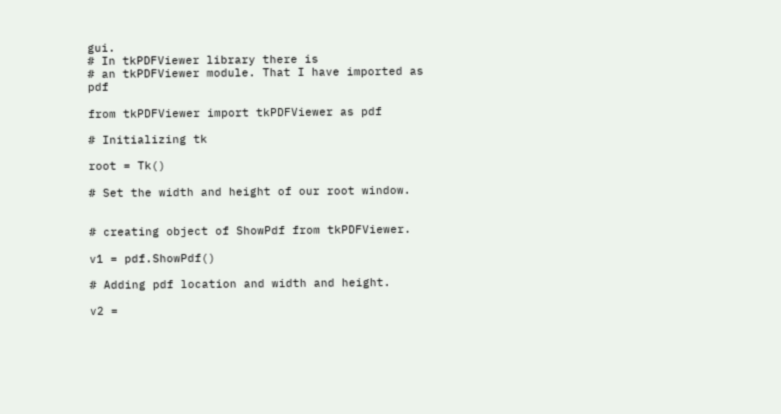gui.
# In tkPDFViewer library there is
# an tkPDFViewer module. That I have imported as pdf

from tkPDFViewer import tkPDFViewer as pdf

# Initializing tk

root = Tk()

# Set the width and height of our root window.


# creating object of ShowPdf from tkPDFViewer.

v1 = pdf.ShowPdf()

# Adding pdf location and width and height.

v2 =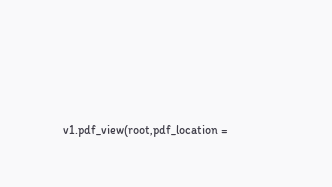v1.pdf_view(root,pdf_location =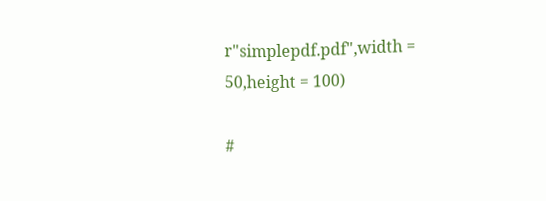r"simplepdf.pdf",width =
50,height = 100)

#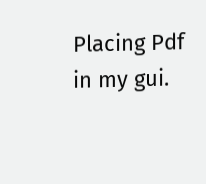Placing Pdf in my gui.